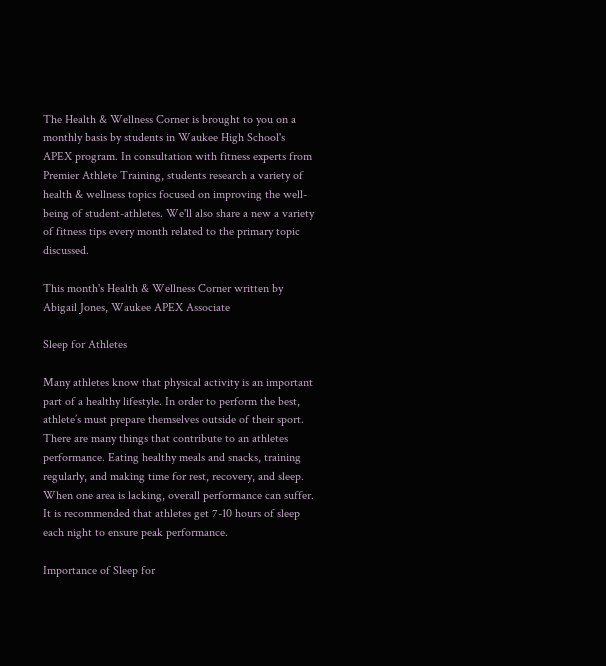The Health & Wellness Corner is brought to you on a monthly basis by students in Waukee High School's APEX program. In consultation with fitness experts from Premier Athlete Training, students research a variety of health & wellness topics focused on improving the well-being of student-athletes. We'll also share a new a variety of fitness tips every month related to the primary topic discussed.

This month's Health & Wellness Corner written by Abigail Jones, Waukee APEX Associate

Sleep for Athletes

Many athletes know that physical activity is an important part of a healthy lifestyle. In order to perform the best, athlete’s must prepare themselves outside of their sport. There are many things that contribute to an athletes performance. Eating healthy meals and snacks, training regularly, and making time for rest, recovery, and sleep. When one area is lacking, overall performance can suffer. It is recommended that athletes get 7-10 hours of sleep each night to ensure peak performance.

Importance of Sleep for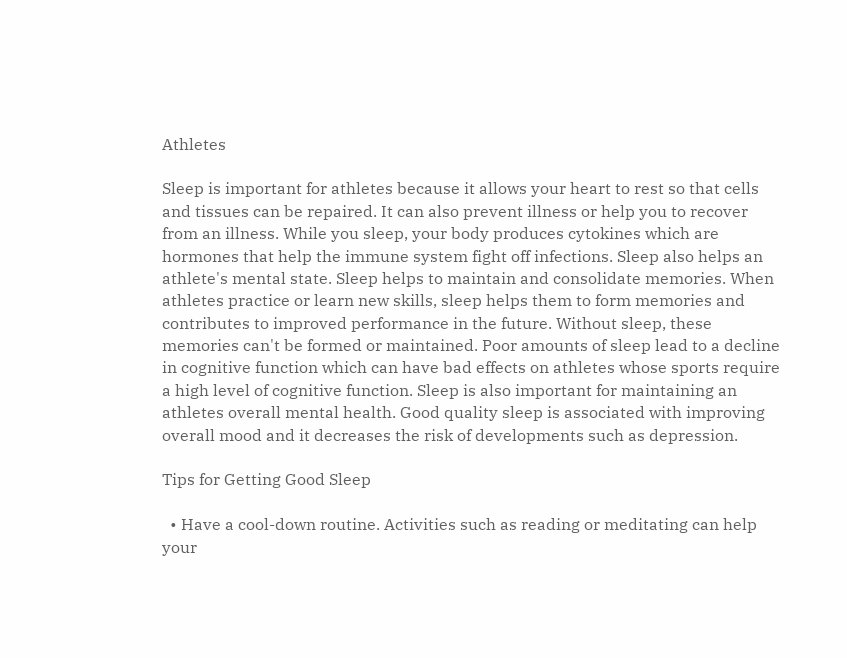Athletes

Sleep is important for athletes because it allows your heart to rest so that cells and tissues can be repaired. It can also prevent illness or help you to recover from an illness. While you sleep, your body produces cytokines which are hormones that help the immune system fight off infections. Sleep also helps an athlete's mental state. Sleep helps to maintain and consolidate memories. When athletes practice or learn new skills, sleep helps them to form memories and contributes to improved performance in the future. Without sleep, these memories can't be formed or maintained. Poor amounts of sleep lead to a decline in cognitive function which can have bad effects on athletes whose sports require a high level of cognitive function. Sleep is also important for maintaining an athletes overall mental health. Good quality sleep is associated with improving overall mood and it decreases the risk of developments such as depression.

Tips for Getting Good Sleep

  • Have a cool-down routine. Activities such as reading or meditating can help your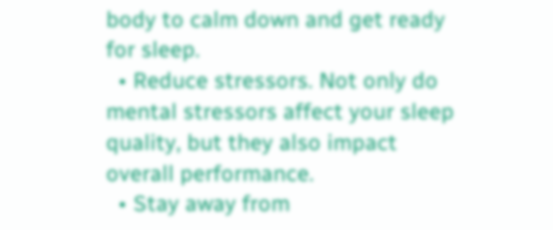body to calm down and get ready for sleep.
  • Reduce stressors. Not only do mental stressors affect your sleep quality, but they also impact overall performance.
  • Stay away from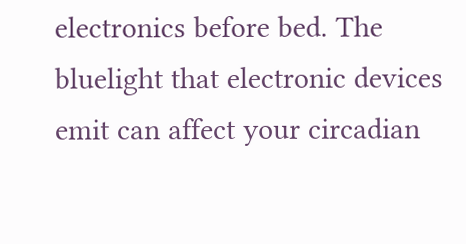electronics before bed. The bluelight that electronic devices emit can affect your circadian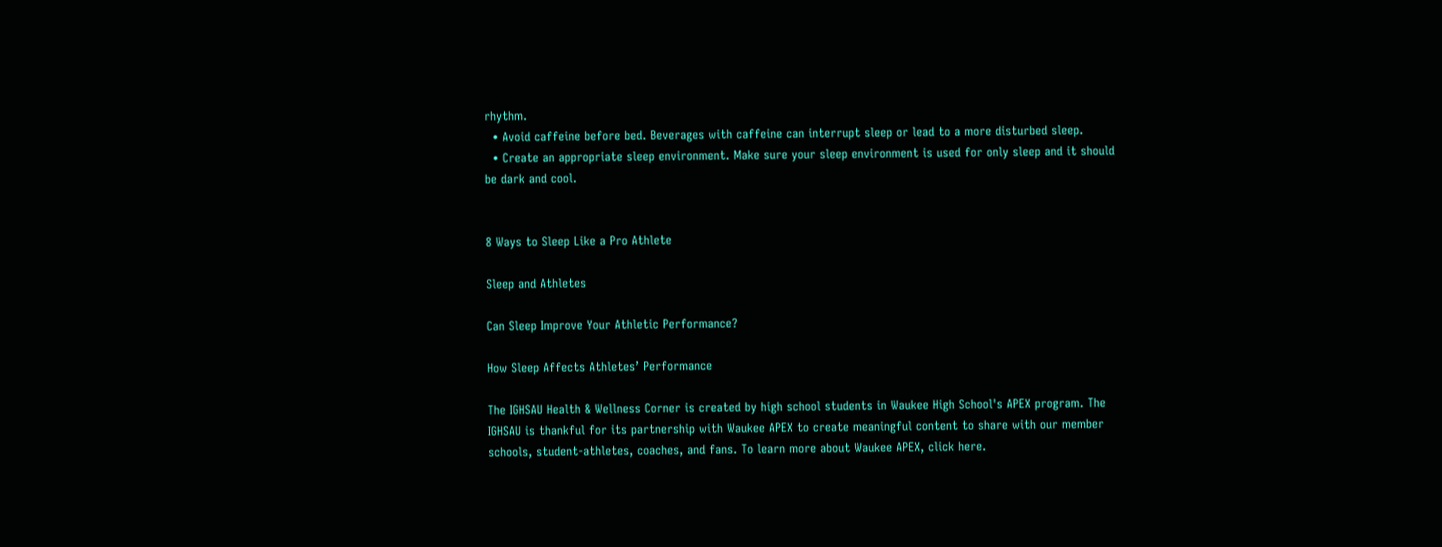rhythm.
  • Avoid caffeine before bed. Beverages with caffeine can interrupt sleep or lead to a more disturbed sleep.
  • Create an appropriate sleep environment. Make sure your sleep environment is used for only sleep and it should be dark and cool.


8 Ways to Sleep Like a Pro Athlete

Sleep and Athletes

Can Sleep Improve Your Athletic Performance?

How Sleep Affects Athletes’ Performance

The IGHSAU Health & Wellness Corner is created by high school students in Waukee High School's APEX program. The IGHSAU is thankful for its partnership with Waukee APEX to create meaningful content to share with our member schools, student-athletes, coaches, and fans. To learn more about Waukee APEX, click here.